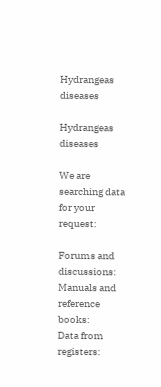Hydrangeas diseases

Hydrangeas diseases

We are searching data for your request:

Forums and discussions:
Manuals and reference books:
Data from registers: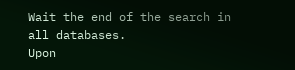Wait the end of the search in all databases.
Upon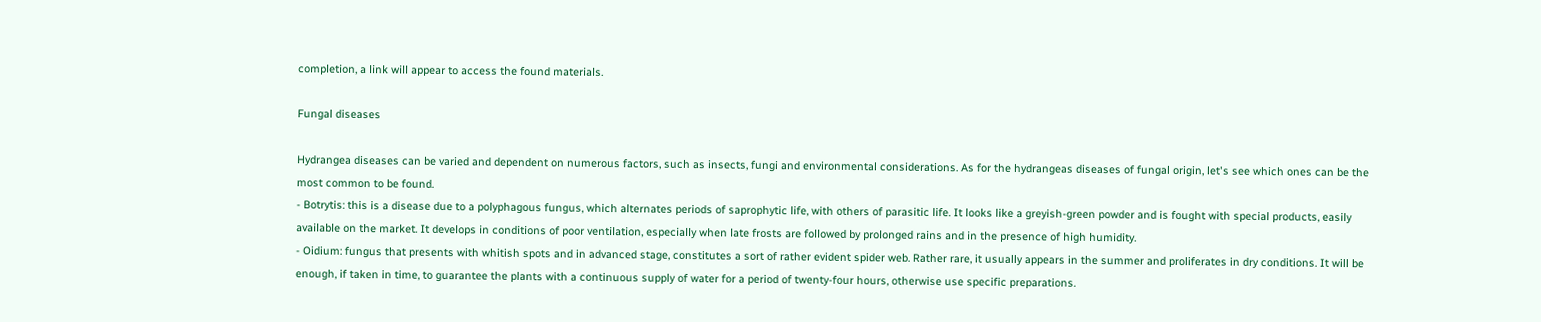completion, a link will appear to access the found materials.

Fungal diseases

Hydrangea diseases can be varied and dependent on numerous factors, such as insects, fungi and environmental considerations. As for the hydrangeas diseases of fungal origin, let's see which ones can be the most common to be found.
- Botrytis: this is a disease due to a polyphagous fungus, which alternates periods of saprophytic life, with others of parasitic life. It looks like a greyish-green powder and is fought with special products, easily available on the market. It develops in conditions of poor ventilation, especially when late frosts are followed by prolonged rains and in the presence of high humidity.
- Oidium: fungus that presents with whitish spots and in advanced stage, constitutes a sort of rather evident spider web. Rather rare, it usually appears in the summer and proliferates in dry conditions. It will be enough, if taken in time, to guarantee the plants with a continuous supply of water for a period of twenty-four hours, otherwise use specific preparations.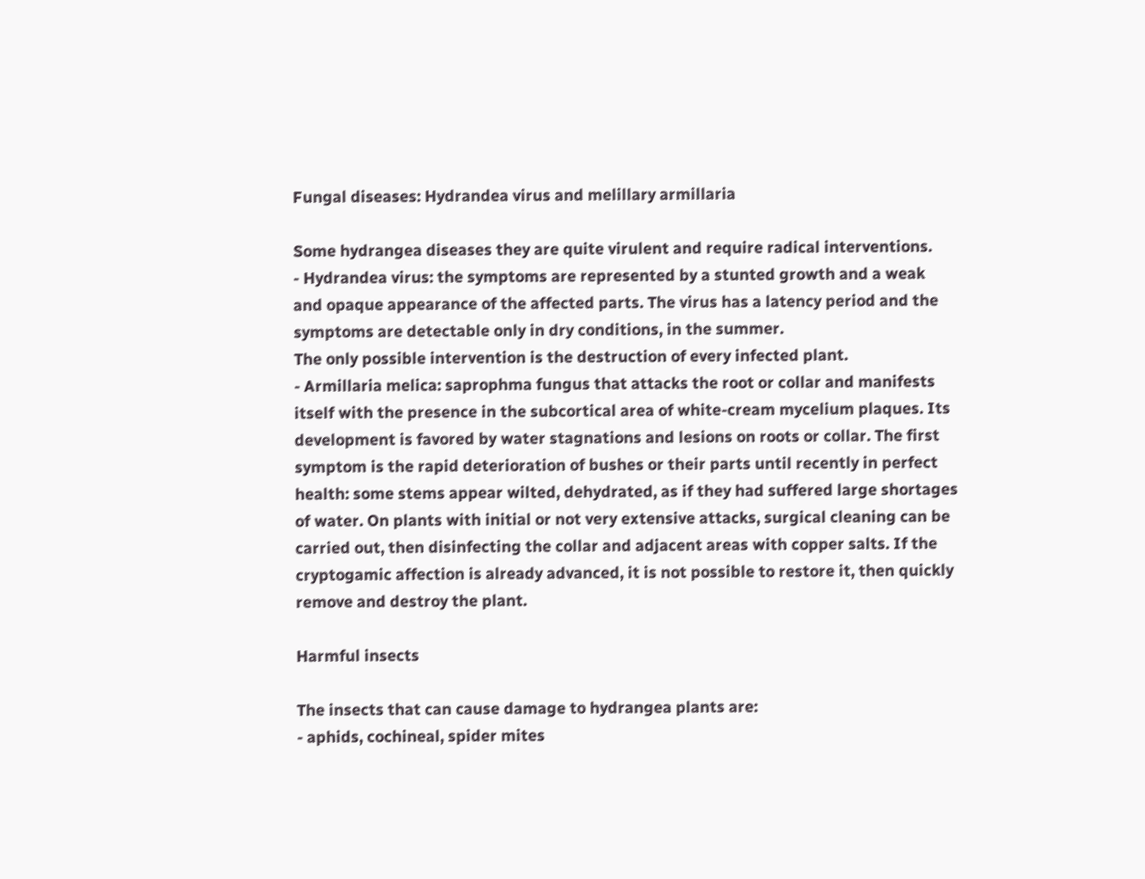Fungal diseases: Hydrandea virus and melillary armillaria

Some hydrangea diseases they are quite virulent and require radical interventions.
- Hydrandea virus: the symptoms are represented by a stunted growth and a weak and opaque appearance of the affected parts. The virus has a latency period and the symptoms are detectable only in dry conditions, in the summer.
The only possible intervention is the destruction of every infected plant.
- Armillaria melica: saprophma fungus that attacks the root or collar and manifests itself with the presence in the subcortical area of white-cream mycelium plaques. Its development is favored by water stagnations and lesions on roots or collar. The first symptom is the rapid deterioration of bushes or their parts until recently in perfect health: some stems appear wilted, dehydrated, as if they had suffered large shortages of water. On plants with initial or not very extensive attacks, surgical cleaning can be carried out, then disinfecting the collar and adjacent areas with copper salts. If the cryptogamic affection is already advanced, it is not possible to restore it, then quickly remove and destroy the plant.

Harmful insects

The insects that can cause damage to hydrangea plants are:
- aphids, cochineal, spider mites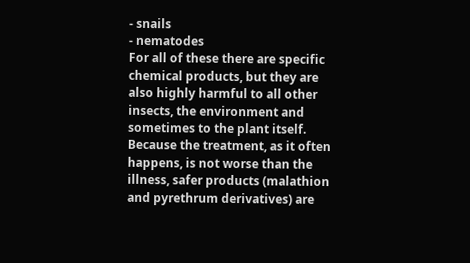- snails
- nematodes
For all of these there are specific chemical products, but they are also highly harmful to all other insects, the environment and sometimes to the plant itself. Because the treatment, as it often happens, is not worse than the illness, safer products (malathion and pyrethrum derivatives) are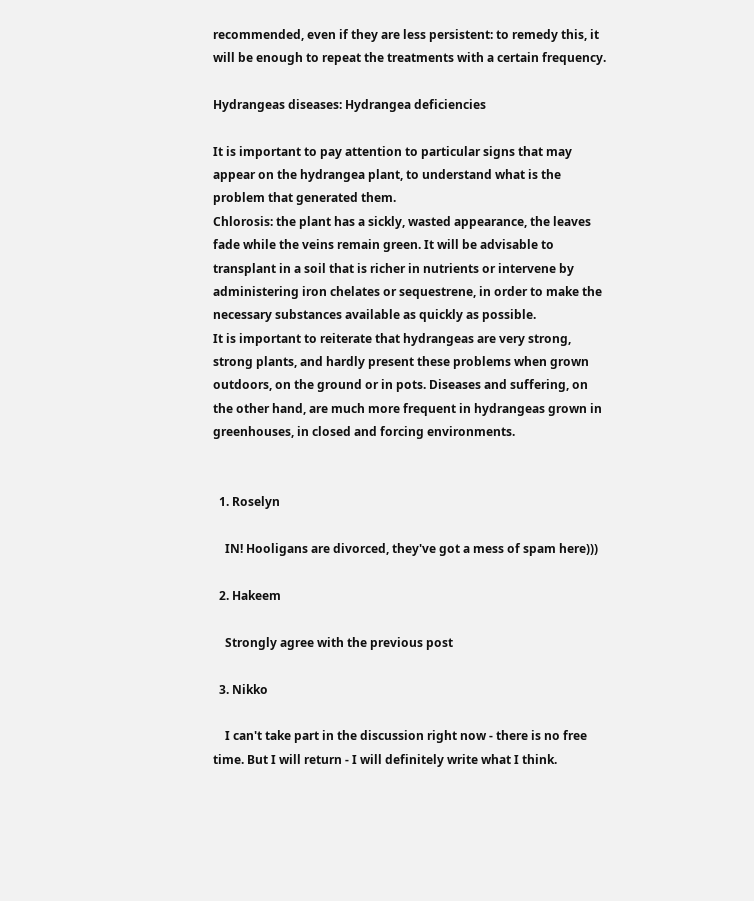recommended, even if they are less persistent: to remedy this, it will be enough to repeat the treatments with a certain frequency.

Hydrangeas diseases: Hydrangea deficiencies

It is important to pay attention to particular signs that may appear on the hydrangea plant, to understand what is the problem that generated them.
Chlorosis: the plant has a sickly, wasted appearance, the leaves fade while the veins remain green. It will be advisable to transplant in a soil that is richer in nutrients or intervene by administering iron chelates or sequestrene, in order to make the necessary substances available as quickly as possible.
It is important to reiterate that hydrangeas are very strong, strong plants, and hardly present these problems when grown outdoors, on the ground or in pots. Diseases and suffering, on the other hand, are much more frequent in hydrangeas grown in greenhouses, in closed and forcing environments.


  1. Roselyn

    IN! Hooligans are divorced, they've got a mess of spam here)))

  2. Hakeem

    Strongly agree with the previous post

  3. Nikko

    I can't take part in the discussion right now - there is no free time. But I will return - I will definitely write what I think.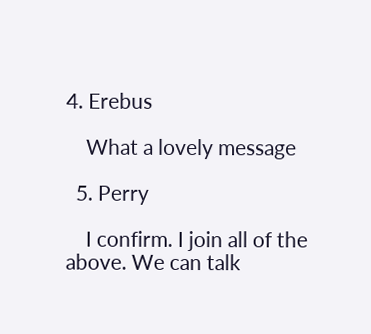4. Erebus

    What a lovely message

  5. Perry

    I confirm. I join all of the above. We can talk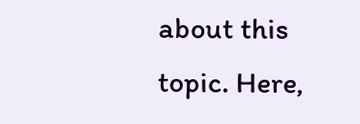about this topic. Here,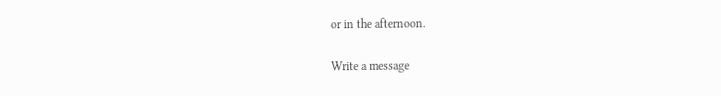or in the afternoon.

Write a message